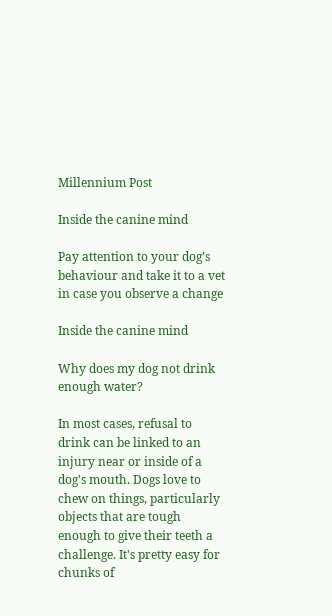Millennium Post

Inside the canine mind

Pay attention to your dog’s behaviour and take it to a vet in case you observe a change

Inside the canine mind

Why does my dog not drink enough water?

In most cases, refusal to drink can be linked to an injury near or inside of a dog's mouth. Dogs love to chew on things, particularly objects that are tough enough to give their teeth a challenge. It's pretty easy for chunks of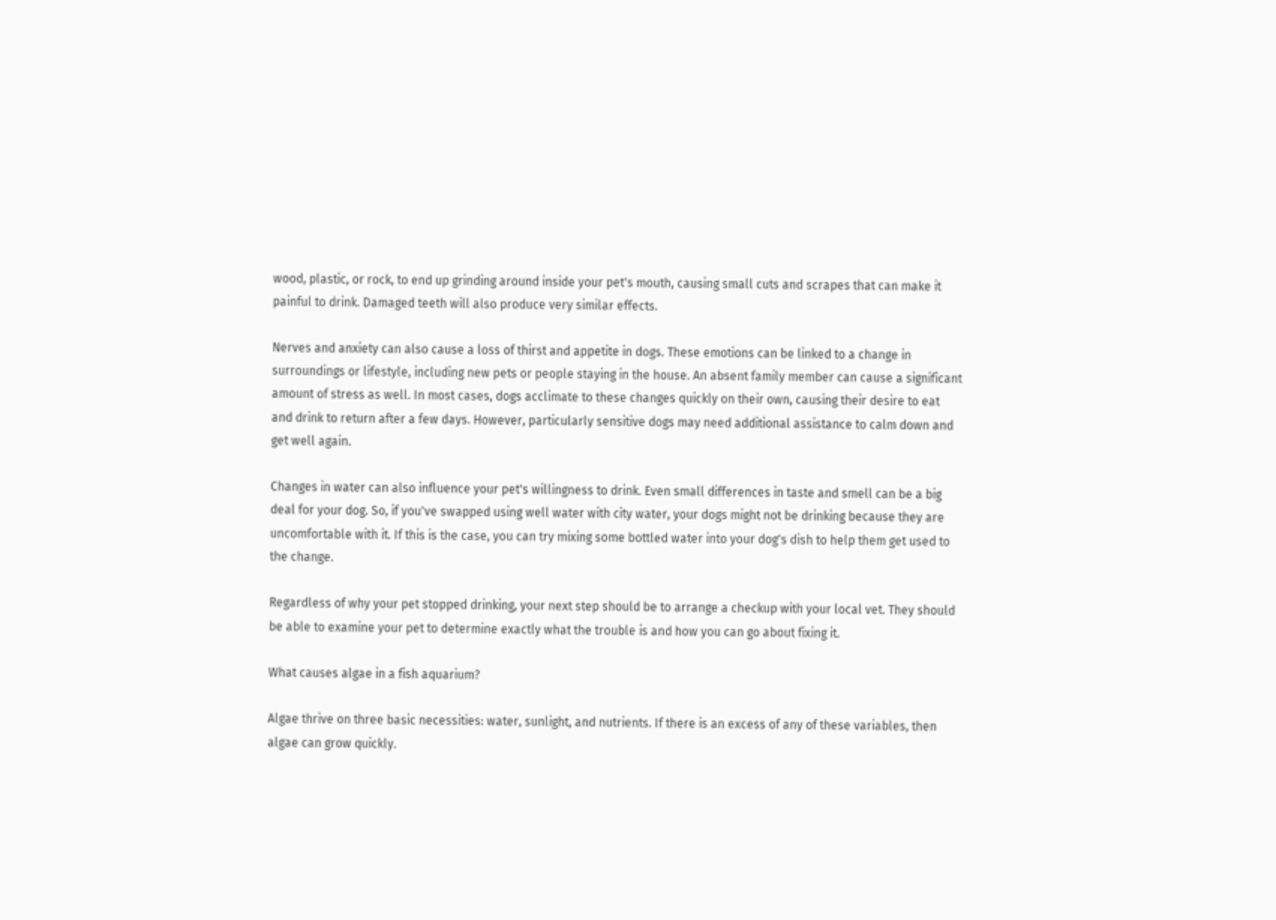wood, plastic, or rock, to end up grinding around inside your pet's mouth, causing small cuts and scrapes that can make it painful to drink. Damaged teeth will also produce very similar effects.

Nerves and anxiety can also cause a loss of thirst and appetite in dogs. These emotions can be linked to a change in surroundings or lifestyle, including new pets or people staying in the house. An absent family member can cause a significant amount of stress as well. In most cases, dogs acclimate to these changes quickly on their own, causing their desire to eat and drink to return after a few days. However, particularly sensitive dogs may need additional assistance to calm down and get well again.

Changes in water can also influence your pet's willingness to drink. Even small differences in taste and smell can be a big deal for your dog. So, if you've swapped using well water with city water, your dogs might not be drinking because they are uncomfortable with it. If this is the case, you can try mixing some bottled water into your dog's dish to help them get used to the change.

Regardless of why your pet stopped drinking, your next step should be to arrange a checkup with your local vet. They should be able to examine your pet to determine exactly what the trouble is and how you can go about fixing it.

What causes algae in a fish aquarium?

Algae thrive on three basic necessities: water, sunlight, and nutrients. If there is an excess of any of these variables, then algae can grow quickly.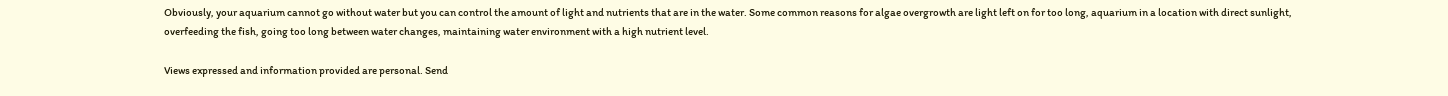Obviously, your aquarium cannot go without water but you can control the amount of light and nutrients that are in the water. Some common reasons for algae overgrowth are light left on for too long, aquarium in a location with direct sunlight, overfeeding the fish, going too long between water changes, maintaining water environment with a high nutrient level.

Views expressed and information provided are personal. Send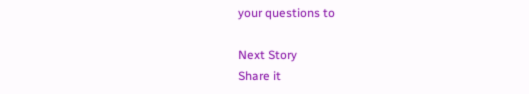your questions to

Next Story
Share it